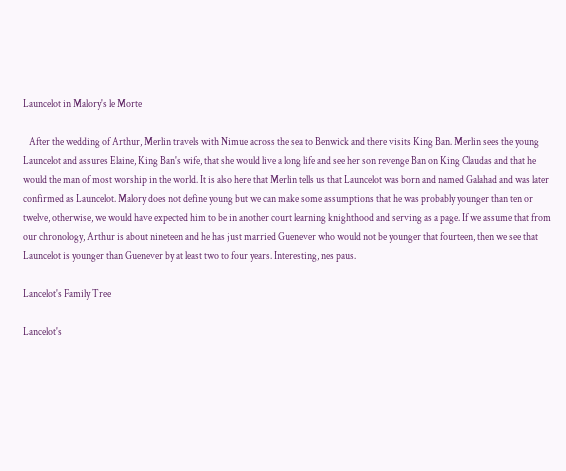Launcelot in Malory's le Morte

   After the wedding of Arthur, Merlin travels with Nimue across the sea to Benwick and there visits King Ban. Merlin sees the young Launcelot and assures Elaine, King Ban's wife, that she would live a long life and see her son revenge Ban on King Claudas and that he would the man of most worship in the world. It is also here that Merlin tells us that Launcelot was born and named Galahad and was later confirmed as Launcelot. Malory does not define young but we can make some assumptions that he was probably younger than ten or twelve, otherwise, we would have expected him to be in another court learning knighthood and serving as a page. If we assume that from our chronology, Arthur is about nineteen and he has just married Guenever who would not be younger that fourteen, then we see that Launcelot is younger than Guenever by at least two to four years. Interesting, nes paus.

Lancelot's Family Tree

Lancelot's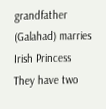grandfather (Galahad) marries Irish Princess
They have two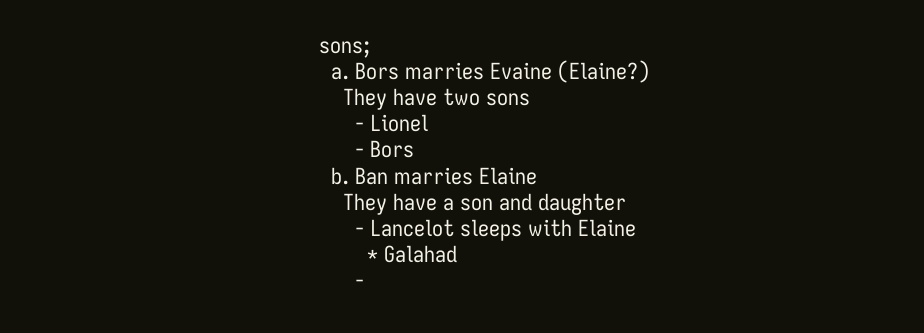sons;
  a. Bors marries Evaine (Elaine?)
    They have two sons
      - Lionel
      - Bors
  b. Ban marries Elaine
    They have a son and daughter
      - Lancelot sleeps with Elaine
        * Galahad
      -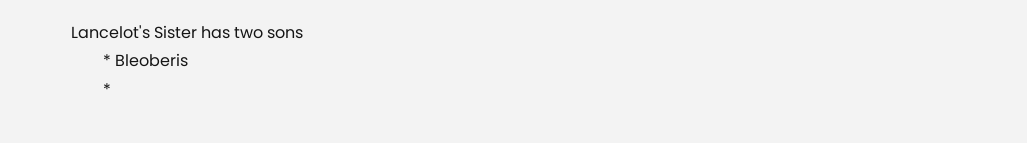Lancelot's Sister has two sons
        * Bleoberis
        *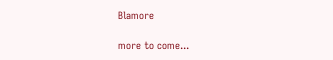Blamore

more to come...